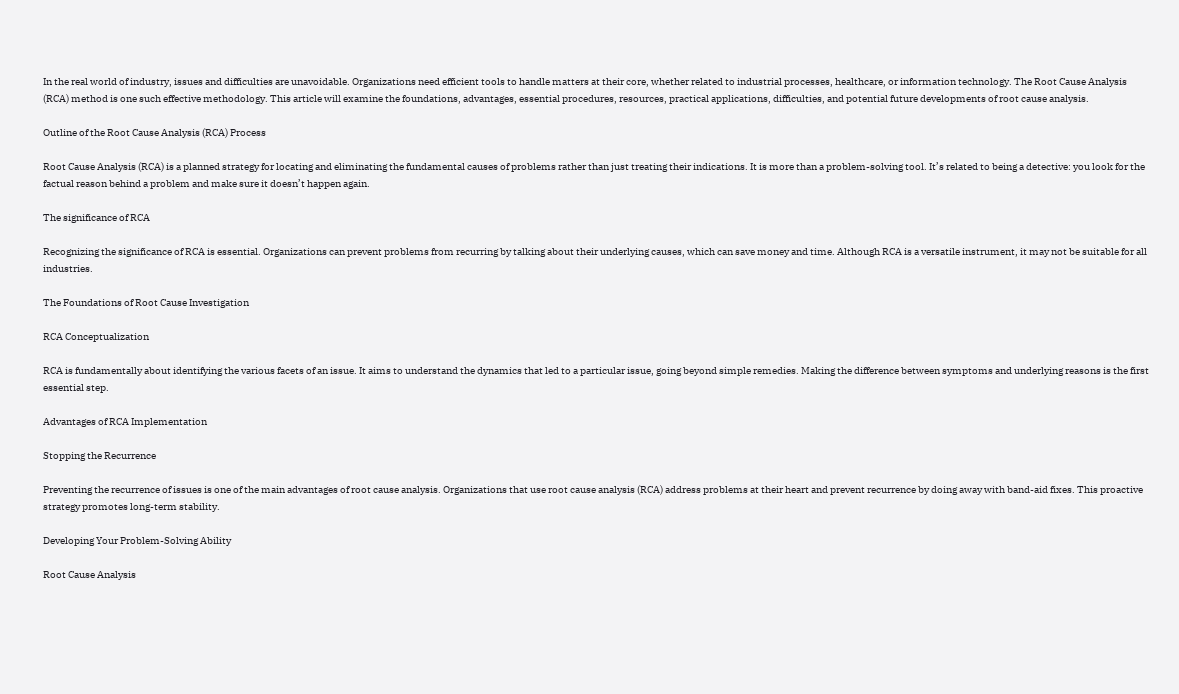In the real world of industry, issues and difficulties are unavoidable. Organizations need efficient tools to handle matters at their core, whether related to industrial processes, healthcare, or information technology. The Root Cause Analysis (RCA) method is one such effective methodology. This article will examine the foundations, advantages, essential procedures, resources, practical applications, difficulties, and potential future developments of root cause analysis.

Outline of the Root Cause Analysis (RCA) Process

Root Cause Analysis (RCA) is a planned strategy for locating and eliminating the fundamental causes of problems rather than just treating their indications. It is more than a problem-solving tool. It’s related to being a detective: you look for the factual reason behind a problem and make sure it doesn’t happen again.

The significance of RCA

Recognizing the significance of RCA is essential. Organizations can prevent problems from recurring by talking about their underlying causes, which can save money and time. Although RCA is a versatile instrument, it may not be suitable for all industries.

The Foundations of Root Cause Investigation

RCA Conceptualization

RCA is fundamentally about identifying the various facets of an issue. It aims to understand the dynamics that led to a particular issue, going beyond simple remedies. Making the difference between symptoms and underlying reasons is the first essential step.

Advantages of RCA Implementation

Stopping the Recurrence

Preventing the recurrence of issues is one of the main advantages of root cause analysis. Organizations that use root cause analysis (RCA) address problems at their heart and prevent recurrence by doing away with band-aid fixes. This proactive strategy promotes long-term stability.

Developing Your Problem-Solving Ability

Root Cause Analysis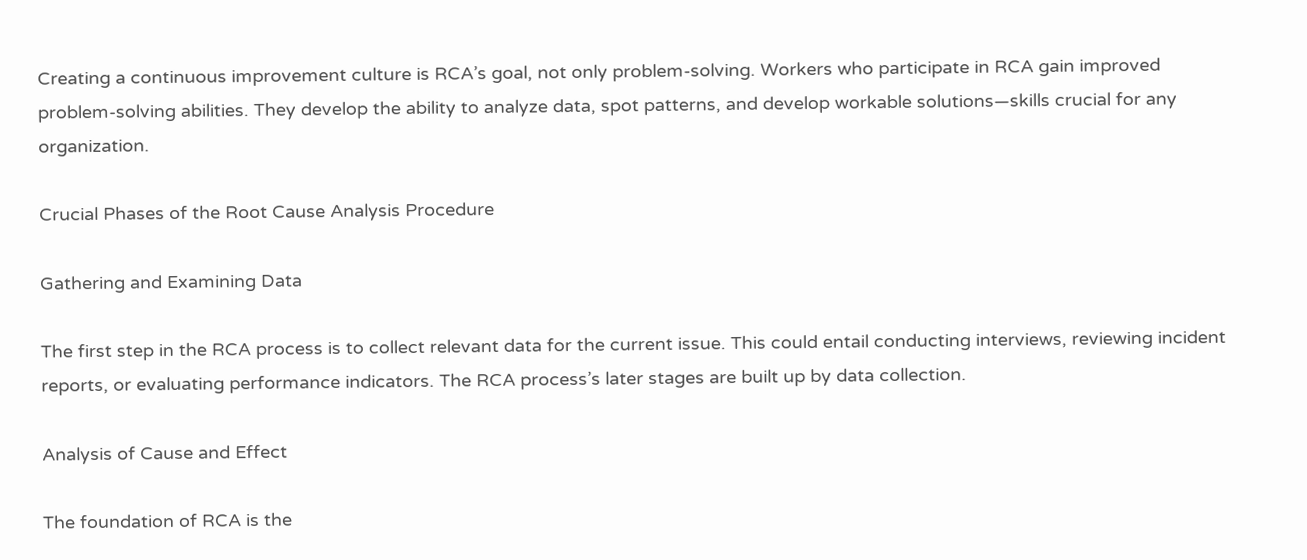Creating a continuous improvement culture is RCA’s goal, not only problem-solving. Workers who participate in RCA gain improved problem-solving abilities. They develop the ability to analyze data, spot patterns, and develop workable solutions—skills crucial for any organization.

Crucial Phases of the Root Cause Analysis Procedure

Gathering and Examining Data

The first step in the RCA process is to collect relevant data for the current issue. This could entail conducting interviews, reviewing incident reports, or evaluating performance indicators. The RCA process’s later stages are built up by data collection.

Analysis of Cause and Effect

The foundation of RCA is the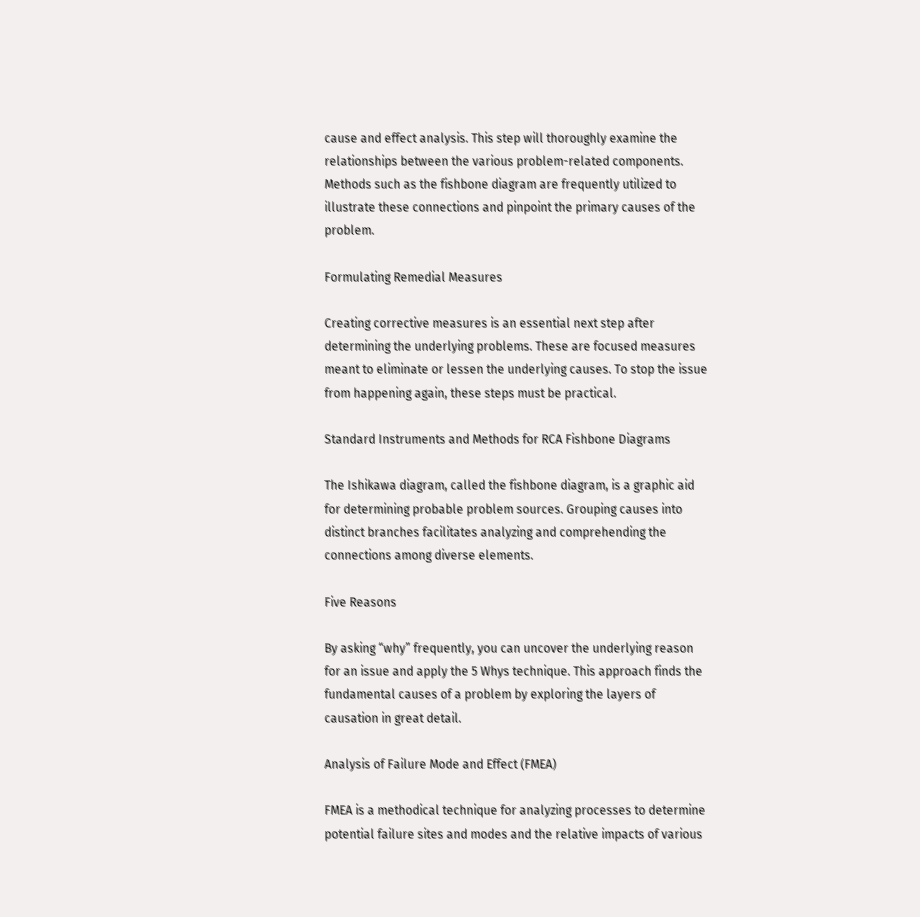cause and effect analysis. This step will thoroughly examine the relationships between the various problem-related components. Methods such as the fishbone diagram are frequently utilized to illustrate these connections and pinpoint the primary causes of the problem.

Formulating Remedial Measures

Creating corrective measures is an essential next step after determining the underlying problems. These are focused measures meant to eliminate or lessen the underlying causes. To stop the issue from happening again, these steps must be practical.

Standard Instruments and Methods for RCA Fishbone Diagrams

The Ishikawa diagram, called the fishbone diagram, is a graphic aid for determining probable problem sources. Grouping causes into distinct branches facilitates analyzing and comprehending the connections among diverse elements.

Five Reasons

By asking “why” frequently, you can uncover the underlying reason for an issue and apply the 5 Whys technique. This approach finds the fundamental causes of a problem by exploring the layers of causation in great detail.

Analysis of Failure Mode and Effect (FMEA)

FMEA is a methodical technique for analyzing processes to determine potential failure sites and modes and the relative impacts of various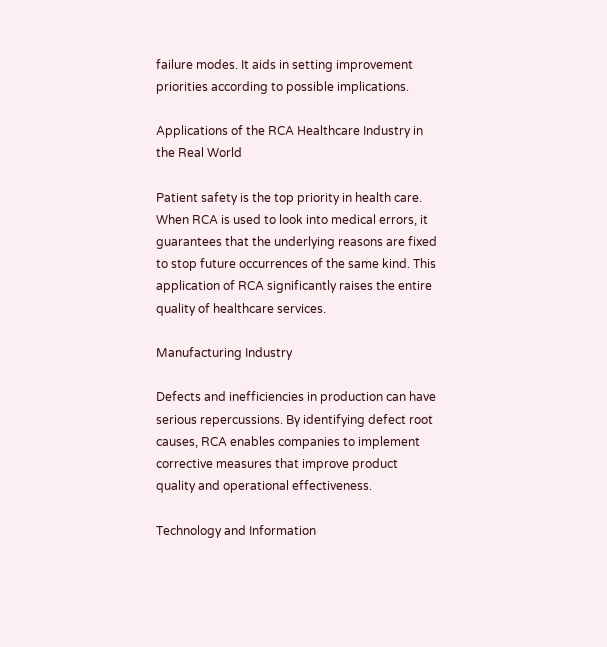failure modes. It aids in setting improvement priorities according to possible implications.

Applications of the RCA Healthcare Industry in the Real World

Patient safety is the top priority in health care. When RCA is used to look into medical errors, it guarantees that the underlying reasons are fixed to stop future occurrences of the same kind. This application of RCA significantly raises the entire quality of healthcare services.

Manufacturing Industry

Defects and inefficiencies in production can have serious repercussions. By identifying defect root causes, RCA enables companies to implement corrective measures that improve product quality and operational effectiveness.

Technology and Information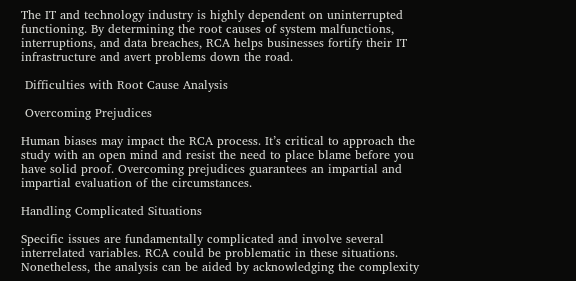The IT and technology industry is highly dependent on uninterrupted functioning. By determining the root causes of system malfunctions, interruptions, and data breaches, RCA helps businesses fortify their IT infrastructure and avert problems down the road.

 Difficulties with Root Cause Analysis

 Overcoming Prejudices

Human biases may impact the RCA process. It’s critical to approach the study with an open mind and resist the need to place blame before you have solid proof. Overcoming prejudices guarantees an impartial and impartial evaluation of the circumstances.

Handling Complicated Situations

Specific issues are fundamentally complicated and involve several interrelated variables. RCA could be problematic in these situations. Nonetheless, the analysis can be aided by acknowledging the complexity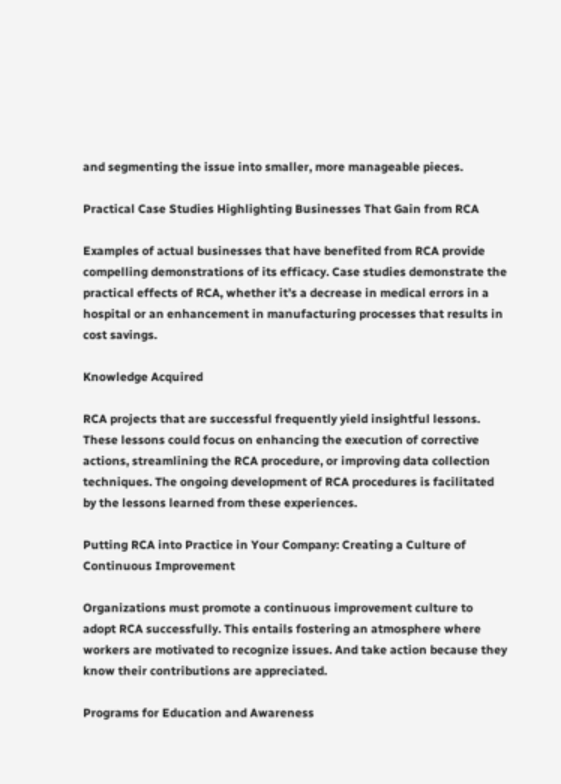and segmenting the issue into smaller, more manageable pieces.

Practical Case Studies Highlighting Businesses That Gain from RCA

Examples of actual businesses that have benefited from RCA provide compelling demonstrations of its efficacy. Case studies demonstrate the practical effects of RCA, whether it’s a decrease in medical errors in a hospital or an enhancement in manufacturing processes that results in cost savings.

Knowledge Acquired

RCA projects that are successful frequently yield insightful lessons. These lessons could focus on enhancing the execution of corrective actions, streamlining the RCA procedure, or improving data collection techniques. The ongoing development of RCA procedures is facilitated by the lessons learned from these experiences.

Putting RCA into Practice in Your Company: Creating a Culture of Continuous Improvement

Organizations must promote a continuous improvement culture to adopt RCA successfully. This entails fostering an atmosphere where workers are motivated to recognize issues. And take action because they know their contributions are appreciated.

Programs for Education and Awareness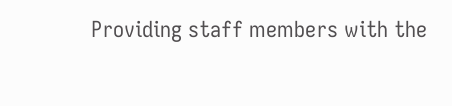Providing staff members with the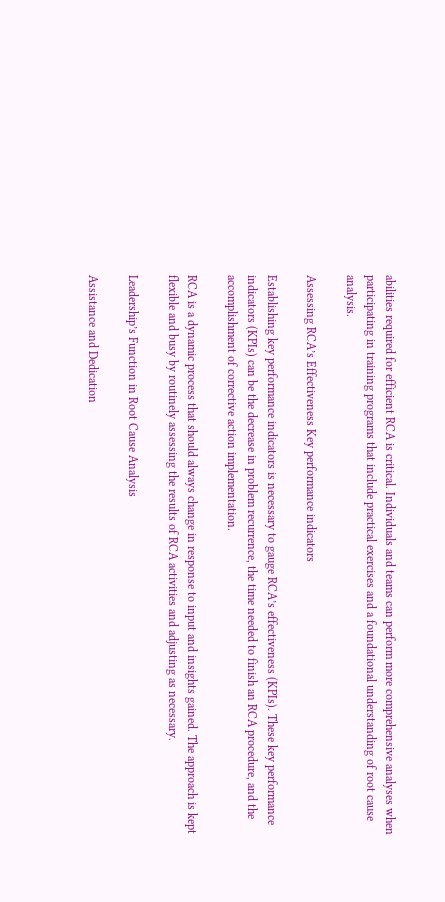abilities required for efficient RCA is critical. Individuals and teams can perform more comprehensive analyses when participating in training programs that include practical exercises and a foundational understanding of root cause analysis.

Assessing RCA’s Effectiveness Key performance indicators

Establishing key performance indicators is necessary to gauge RCA’s effectiveness (KPIs). These key performance indicators (KPIs) can be the decrease in problem recurrence, the time needed to finish an RCA procedure, and the accomplishment of corrective action implementation.

RCA is a dynamic process that should always change in response to input and insights gained. The approach is kept flexible and busy by routinely assessing the results of RCA activities and adjusting as necessary.

Leadership’s Function in Root Cause Analysis

Assistance and Dedication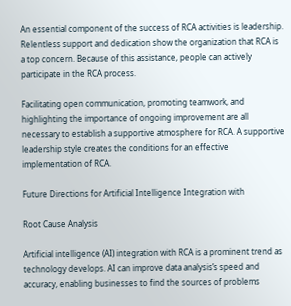An essential component of the success of RCA activities is leadership. Relentless support and dedication show the organization that RCA is a top concern. Because of this assistance, people can actively participate in the RCA process.

Facilitating open communication, promoting teamwork, and highlighting the importance of ongoing improvement are all necessary to establish a supportive atmosphere for RCA. A supportive leadership style creates the conditions for an effective implementation of RCA.

Future Directions for Artificial Intelligence Integration with

Root Cause Analysis

Artificial intelligence (AI) integration with RCA is a prominent trend as technology develops. AI can improve data analysis’s speed and accuracy, enabling businesses to find the sources of problems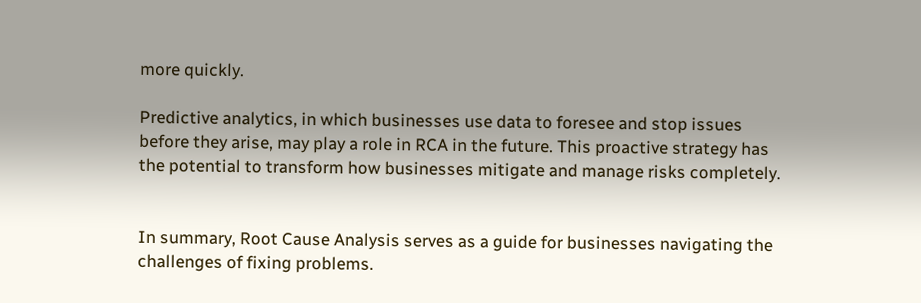more quickly.

Predictive analytics, in which businesses use data to foresee and stop issues before they arise, may play a role in RCA in the future. This proactive strategy has the potential to transform how businesses mitigate and manage risks completely.


In summary, Root Cause Analysis serves as a guide for businesses navigating the challenges of fixing problems.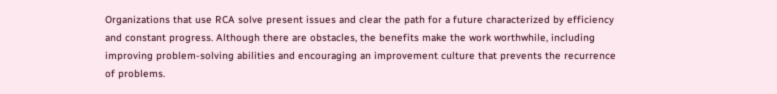Organizations that use RCA solve present issues and clear the path for a future characterized by efficiency and constant progress. Although there are obstacles, the benefits make the work worthwhile, including improving problem-solving abilities and encouraging an improvement culture that prevents the recurrence of problems.